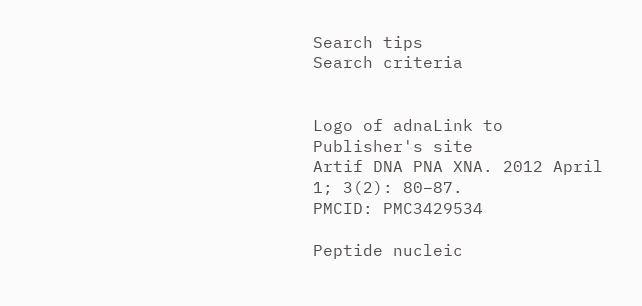Search tips
Search criteria


Logo of adnaLink to Publisher's site
Artif DNA PNA XNA. 2012 April 1; 3(2): 80–87.
PMCID: PMC3429534

Peptide nucleic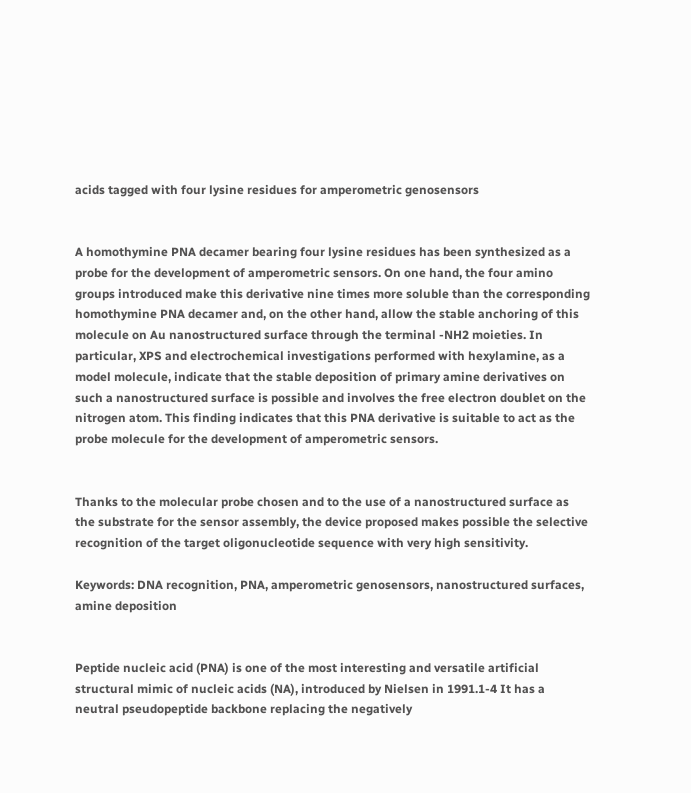acids tagged with four lysine residues for amperometric genosensors


A homothymine PNA decamer bearing four lysine residues has been synthesized as a probe for the development of amperometric sensors. On one hand, the four amino groups introduced make this derivative nine times more soluble than the corresponding homothymine PNA decamer and, on the other hand, allow the stable anchoring of this molecule on Au nanostructured surface through the terminal -NH2 moieties. In particular, XPS and electrochemical investigations performed with hexylamine, as a model molecule, indicate that the stable deposition of primary amine derivatives on such a nanostructured surface is possible and involves the free electron doublet on the nitrogen atom. This finding indicates that this PNA derivative is suitable to act as the probe molecule for the development of amperometric sensors.


Thanks to the molecular probe chosen and to the use of a nanostructured surface as the substrate for the sensor assembly, the device proposed makes possible the selective recognition of the target oligonucleotide sequence with very high sensitivity.

Keywords: DNA recognition, PNA, amperometric genosensors, nanostructured surfaces, amine deposition


Peptide nucleic acid (PNA) is one of the most interesting and versatile artificial structural mimic of nucleic acids (NA), introduced by Nielsen in 1991.1-4 It has a neutral pseudopeptide backbone replacing the negatively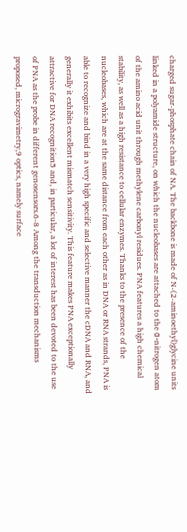charged sugar-phosphate chain of NA. The backbone is made of N-(2-aminoethyl)glycine units linked in a polyamide structure, on which the nucleobases are attached to the α-nitrogen atom of the amino acid unit through methylene carbonyl residues. PNA features a high chemical stability, as well as a high resistance to cellular enzymes. Thanks to the presence of the nucleobases, which are at the same distance from each other as in DNA or RNA strands, PNA is able to recognize and bind in a very high specific and selective manner the cDNA and RNA, and generally it exhibits excellent mismatch sensitivity. This feature makes PNA exceptionally attractive for DNA recognition5 and, in particular, a lot of interest has been devoted to the use of PNA as the probe in different genosensors.6-8 Among the transduction mechanisms proposed, microgravimetry,9 optics, namely surface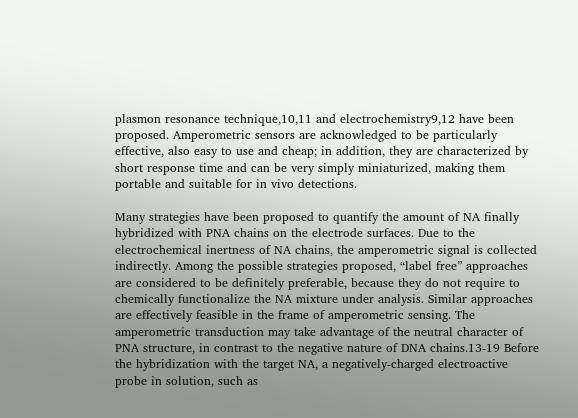plasmon resonance technique,10,11 and electrochemistry9,12 have been proposed. Amperometric sensors are acknowledged to be particularly effective, also easy to use and cheap; in addition, they are characterized by short response time and can be very simply miniaturized, making them portable and suitable for in vivo detections.

Many strategies have been proposed to quantify the amount of NA finally hybridized with PNA chains on the electrode surfaces. Due to the electrochemical inertness of NA chains, the amperometric signal is collected indirectly. Among the possible strategies proposed, “label free” approaches are considered to be definitely preferable, because they do not require to chemically functionalize the NA mixture under analysis. Similar approaches are effectively feasible in the frame of amperometric sensing. The amperometric transduction may take advantage of the neutral character of PNA structure, in contrast to the negative nature of DNA chains.13-19 Before the hybridization with the target NA, a negatively-charged electroactive probe in solution, such as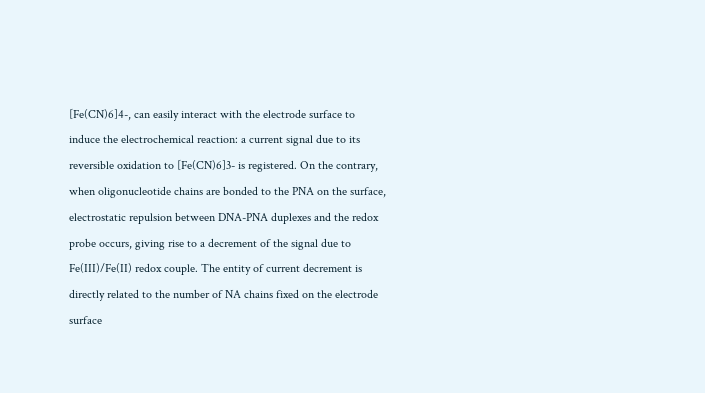[Fe(CN)6]4-, can easily interact with the electrode surface to induce the electrochemical reaction: a current signal due to its reversible oxidation to [Fe(CN)6]3- is registered. On the contrary, when oligonucleotide chains are bonded to the PNA on the surface, electrostatic repulsion between DNA-PNA duplexes and the redox probe occurs, giving rise to a decrement of the signal due to Fe(III)/Fe(II) redox couple. The entity of current decrement is directly related to the number of NA chains fixed on the electrode surface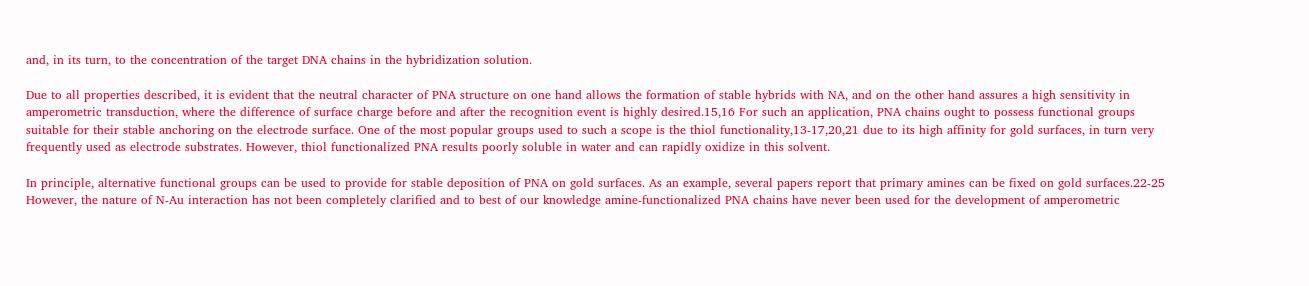and, in its turn, to the concentration of the target DNA chains in the hybridization solution.

Due to all properties described, it is evident that the neutral character of PNA structure on one hand allows the formation of stable hybrids with NA, and on the other hand assures a high sensitivity in amperometric transduction, where the difference of surface charge before and after the recognition event is highly desired.15,16 For such an application, PNA chains ought to possess functional groups suitable for their stable anchoring on the electrode surface. One of the most popular groups used to such a scope is the thiol functionality,13-17,20,21 due to its high affinity for gold surfaces, in turn very frequently used as electrode substrates. However, thiol functionalized PNA results poorly soluble in water and can rapidly oxidize in this solvent.

In principle, alternative functional groups can be used to provide for stable deposition of PNA on gold surfaces. As an example, several papers report that primary amines can be fixed on gold surfaces.22-25 However, the nature of N-Au interaction has not been completely clarified and to best of our knowledge amine-functionalized PNA chains have never been used for the development of amperometric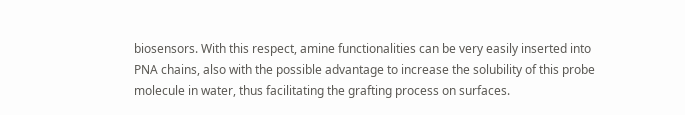biosensors. With this respect, amine functionalities can be very easily inserted into PNA chains, also with the possible advantage to increase the solubility of this probe molecule in water, thus facilitating the grafting process on surfaces.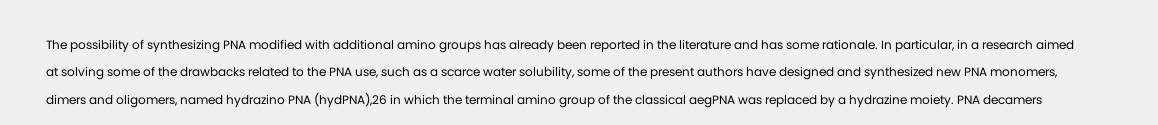The possibility of synthesizing PNA modified with additional amino groups has already been reported in the literature and has some rationale. In particular, in a research aimed at solving some of the drawbacks related to the PNA use, such as a scarce water solubility, some of the present authors have designed and synthesized new PNA monomers, dimers and oligomers, named hydrazino PNA (hydPNA),26 in which the terminal amino group of the classical aegPNA was replaced by a hydrazine moiety. PNA decamers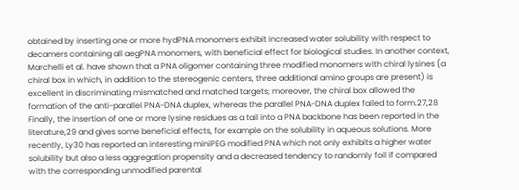obtained by inserting one or more hydPNA monomers exhibit increased water solubility with respect to decamers containing all aegPNA monomers, with beneficial effect for biological studies. In another context, Marchelli et al. have shown that a PNA oligomer containing three modified monomers with chiral lysines (a chiral box in which, in addition to the stereogenic centers, three additional amino groups are present) is excellent in discriminating mismatched and matched targets; moreover, the chiral box allowed the formation of the anti-parallel PNA-DNA duplex, whereas the parallel PNA-DNA duplex failed to form.27,28 Finally, the insertion of one or more lysine residues as a tail into a PNA backbone has been reported in the literature,29 and gives some beneficial effects, for example on the solubility in aqueous solutions. More recently, Ly30 has reported an interesting miniPEG modified PNA which not only exhibits a higher water solubility but also a less aggregation propensity and a decreased tendency to randomly foil if compared with the corresponding unmodified parental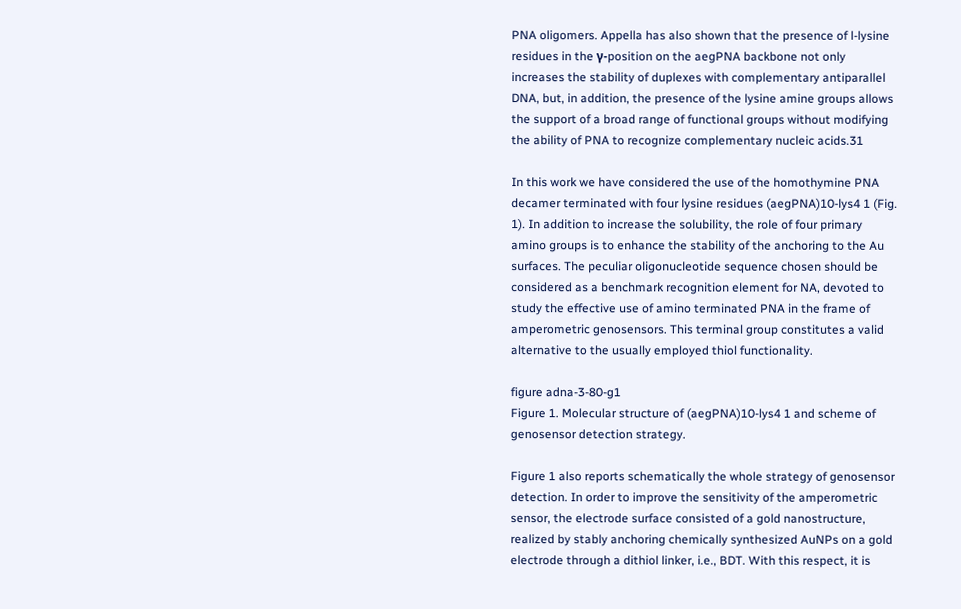PNA oligomers. Appella has also shown that the presence of l-lysine residues in the γ-position on the aegPNA backbone not only increases the stability of duplexes with complementary antiparallel DNA, but, in addition, the presence of the lysine amine groups allows the support of a broad range of functional groups without modifying the ability of PNA to recognize complementary nucleic acids.31

In this work we have considered the use of the homothymine PNA decamer terminated with four lysine residues (aegPNA)10-lys4 1 (Fig. 1). In addition to increase the solubility, the role of four primary amino groups is to enhance the stability of the anchoring to the Au surfaces. The peculiar oligonucleotide sequence chosen should be considered as a benchmark recognition element for NA, devoted to study the effective use of amino terminated PNA in the frame of amperometric genosensors. This terminal group constitutes a valid alternative to the usually employed thiol functionality.

figure adna-3-80-g1
Figure 1. Molecular structure of (aegPNA)10-lys4 1 and scheme of genosensor detection strategy.

Figure 1 also reports schematically the whole strategy of genosensor detection. In order to improve the sensitivity of the amperometric sensor, the electrode surface consisted of a gold nanostructure, realized by stably anchoring chemically synthesized AuNPs on a gold electrode through a dithiol linker, i.e., BDT. With this respect, it is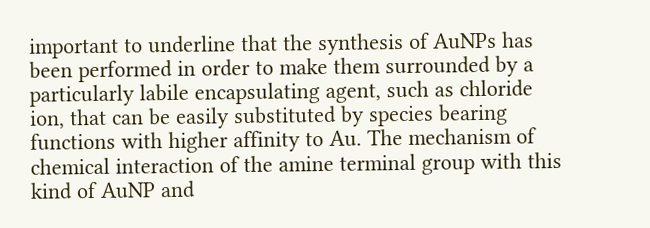important to underline that the synthesis of AuNPs has been performed in order to make them surrounded by a particularly labile encapsulating agent, such as chloride ion, that can be easily substituted by species bearing functions with higher affinity to Au. The mechanism of chemical interaction of the amine terminal group with this kind of AuNP and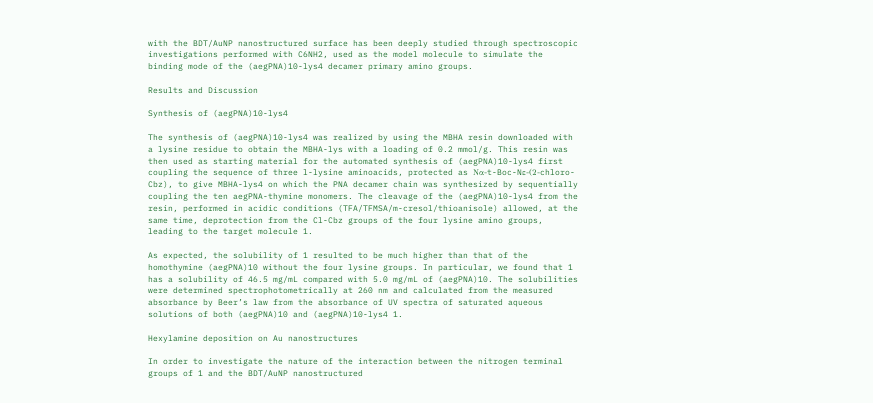with the BDT/AuNP nanostructured surface has been deeply studied through spectroscopic investigations performed with C6NH2, used as the model molecule to simulate the binding mode of the (aegPNA)10-lys4 decamer primary amino groups.

Results and Discussion

Synthesis of (aegPNA)10-lys4

The synthesis of (aegPNA)10-lys4 was realized by using the MBHA resin downloaded with a lysine residue to obtain the MBHA-lys with a loading of 0.2 mmol/g. This resin was then used as starting material for the automated synthesis of (aegPNA)10-lys4 first coupling the sequence of three l-lysine aminoacids, protected as Να-t-Boc-Nε-(2-chloro-Cbz), to give MBHA-lys4 on which the PNA decamer chain was synthesized by sequentially coupling the ten aegPNA-thymine monomers. The cleavage of the (aegPNA)10-lys4 from the resin, performed in acidic conditions (TFA/TFMSA/m-cresol/thioanisole) allowed, at the same time, deprotection from the Cl-Cbz groups of the four lysine amino groups, leading to the target molecule 1.

As expected, the solubility of 1 resulted to be much higher than that of the homothymine (aegPNA)10 without the four lysine groups. In particular, we found that 1 has a solubility of 46.5 mg/mL compared with 5.0 mg/mL of (aegPNA)10. The solubilities were determined spectrophotometrically at 260 nm and calculated from the measured absorbance by Beer’s law from the absorbance of UV spectra of saturated aqueous solutions of both (aegPNA)10 and (aegPNA)10-lys4 1.

Hexylamine deposition on Au nanostructures

In order to investigate the nature of the interaction between the nitrogen terminal groups of 1 and the BDT/AuNP nanostructured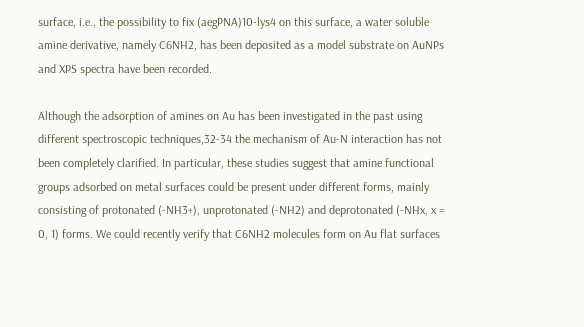surface, i.e., the possibility to fix (aegPNA)10-lys4 on this surface, a water soluble amine derivative, namely C6NH2, has been deposited as a model substrate on AuNPs and XPS spectra have been recorded.

Although the adsorption of amines on Au has been investigated in the past using different spectroscopic techniques,32-34 the mechanism of Au-N interaction has not been completely clarified. In particular, these studies suggest that amine functional groups adsorbed on metal surfaces could be present under different forms, mainly consisting of protonated (-NH3+), unprotonated (-NH2) and deprotonated (-NHx, x = 0, 1) forms. We could recently verify that C6NH2 molecules form on Au flat surfaces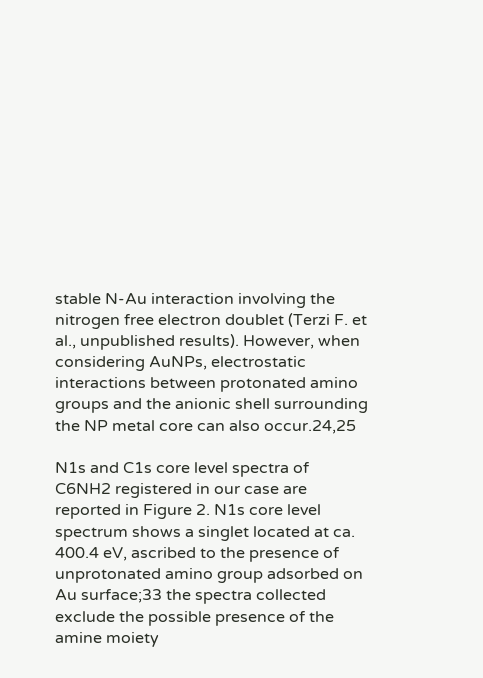stable N-Au interaction involving the nitrogen free electron doublet (Terzi F. et al., unpublished results). However, when considering AuNPs, electrostatic interactions between protonated amino groups and the anionic shell surrounding the NP metal core can also occur.24,25

N1s and C1s core level spectra of C6NH2 registered in our case are reported in Figure 2. N1s core level spectrum shows a singlet located at ca. 400.4 eV, ascribed to the presence of unprotonated amino group adsorbed on Au surface;33 the spectra collected exclude the possible presence of the amine moiety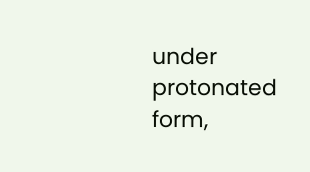under protonated form,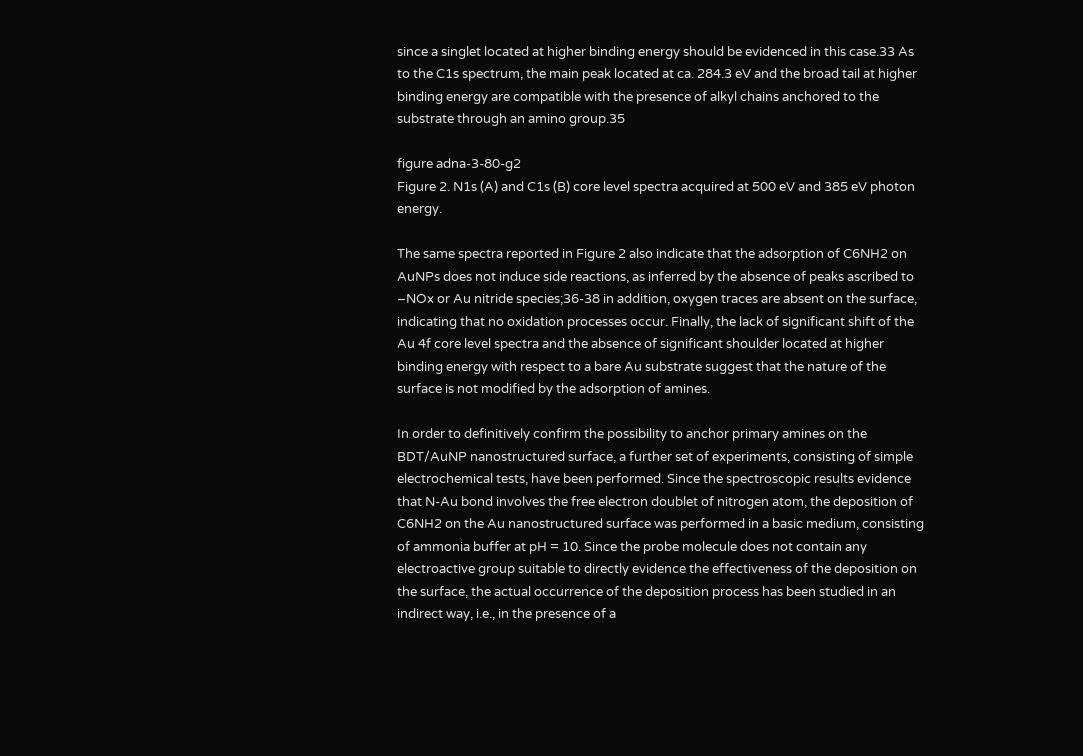since a singlet located at higher binding energy should be evidenced in this case.33 As to the C1s spectrum, the main peak located at ca. 284.3 eV and the broad tail at higher binding energy are compatible with the presence of alkyl chains anchored to the substrate through an amino group.35

figure adna-3-80-g2
Figure 2. N1s (A) and C1s (B) core level spectra acquired at 500 eV and 385 eV photon energy.

The same spectra reported in Figure 2 also indicate that the adsorption of C6NH2 on AuNPs does not induce side reactions, as inferred by the absence of peaks ascribed to –NOx or Au nitride species;36-38 in addition, oxygen traces are absent on the surface, indicating that no oxidation processes occur. Finally, the lack of significant shift of the Au 4f core level spectra and the absence of significant shoulder located at higher binding energy with respect to a bare Au substrate suggest that the nature of the surface is not modified by the adsorption of amines.

In order to definitively confirm the possibility to anchor primary amines on the BDT/AuNP nanostructured surface, a further set of experiments, consisting of simple electrochemical tests, have been performed. Since the spectroscopic results evidence that N-Au bond involves the free electron doublet of nitrogen atom, the deposition of C6NH2 on the Au nanostructured surface was performed in a basic medium, consisting of ammonia buffer at pH = 10. Since the probe molecule does not contain any electroactive group suitable to directly evidence the effectiveness of the deposition on the surface, the actual occurrence of the deposition process has been studied in an indirect way, i.e., in the presence of a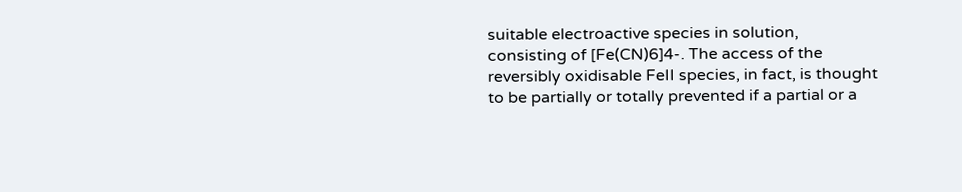suitable electroactive species in solution, consisting of [Fe(CN)6]4-. The access of the reversibly oxidisable FeII species, in fact, is thought to be partially or totally prevented if a partial or a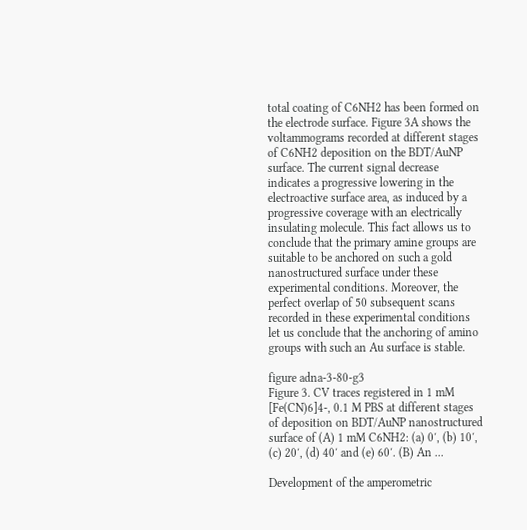total coating of C6NH2 has been formed on the electrode surface. Figure 3A shows the voltammograms recorded at different stages of C6NH2 deposition on the BDT/AuNP surface. The current signal decrease indicates a progressive lowering in the electroactive surface area, as induced by a progressive coverage with an electrically insulating molecule. This fact allows us to conclude that the primary amine groups are suitable to be anchored on such a gold nanostructured surface under these experimental conditions. Moreover, the perfect overlap of 50 subsequent scans recorded in these experimental conditions let us conclude that the anchoring of amino groups with such an Au surface is stable.

figure adna-3-80-g3
Figure 3. CV traces registered in 1 mM [Fe(CN)6]4-, 0.1 M PBS at different stages of deposition on BDT/AuNP nanostructured surface of (A) 1 mM C6NH2: (a) 0′, (b) 10′, (c) 20′, (d) 40′ and (e) 60′. (B) An ...

Development of the amperometric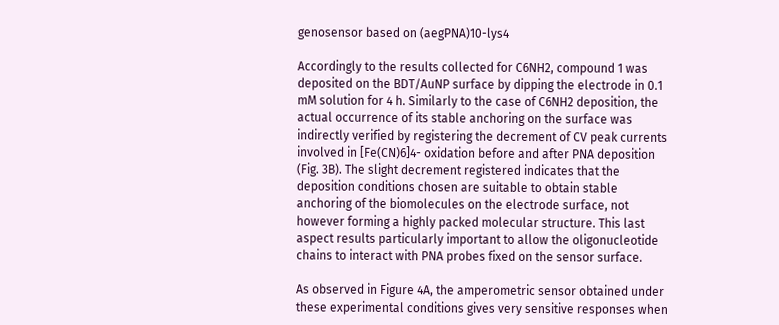genosensor based on (aegPNA)10-lys4

Accordingly to the results collected for C6NH2, compound 1 was deposited on the BDT/AuNP surface by dipping the electrode in 0.1 mM solution for 4 h. Similarly to the case of C6NH2 deposition, the actual occurrence of its stable anchoring on the surface was indirectly verified by registering the decrement of CV peak currents involved in [Fe(CN)6]4- oxidation before and after PNA deposition (Fig. 3B). The slight decrement registered indicates that the deposition conditions chosen are suitable to obtain stable anchoring of the biomolecules on the electrode surface, not however forming a highly packed molecular structure. This last aspect results particularly important to allow the oligonucleotide chains to interact with PNA probes fixed on the sensor surface.

As observed in Figure 4A, the amperometric sensor obtained under these experimental conditions gives very sensitive responses when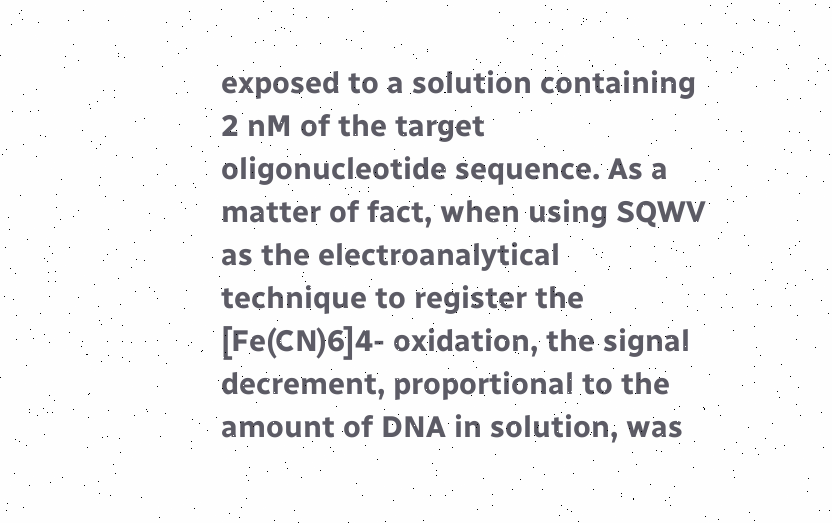exposed to a solution containing 2 nM of the target oligonucleotide sequence. As a matter of fact, when using SQWV as the electroanalytical technique to register the [Fe(CN)6]4- oxidation, the signal decrement, proportional to the amount of DNA in solution, was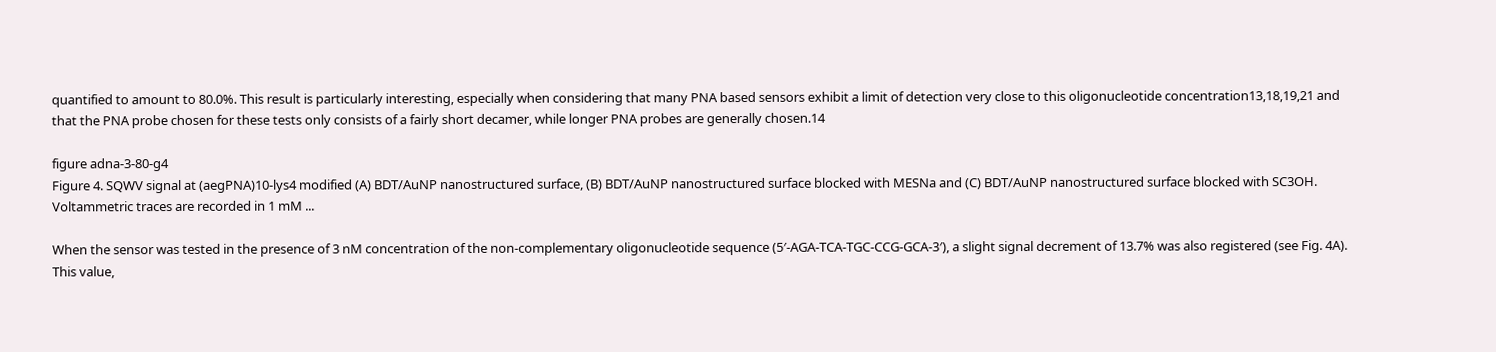quantified to amount to 80.0%. This result is particularly interesting, especially when considering that many PNA based sensors exhibit a limit of detection very close to this oligonucleotide concentration13,18,19,21 and that the PNA probe chosen for these tests only consists of a fairly short decamer, while longer PNA probes are generally chosen.14

figure adna-3-80-g4
Figure 4. SQWV signal at (aegPNA)10-lys4 modified (A) BDT/AuNP nanostructured surface, (B) BDT/AuNP nanostructured surface blocked with MESNa and (C) BDT/AuNP nanostructured surface blocked with SC3OH. Voltammetric traces are recorded in 1 mM ...

When the sensor was tested in the presence of 3 nM concentration of the non-complementary oligonucleotide sequence (5′-AGA-TCA-TGC-CCG-GCA-3′), a slight signal decrement of 13.7% was also registered (see Fig. 4A). This value,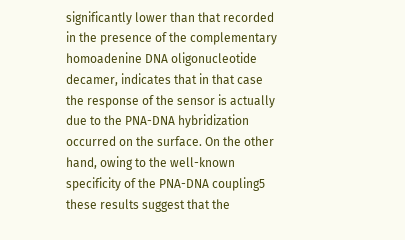significantly lower than that recorded in the presence of the complementary homoadenine DNA oligonucleotide decamer, indicates that in that case the response of the sensor is actually due to the PNA-DNA hybridization occurred on the surface. On the other hand, owing to the well-known specificity of the PNA-DNA coupling5 these results suggest that the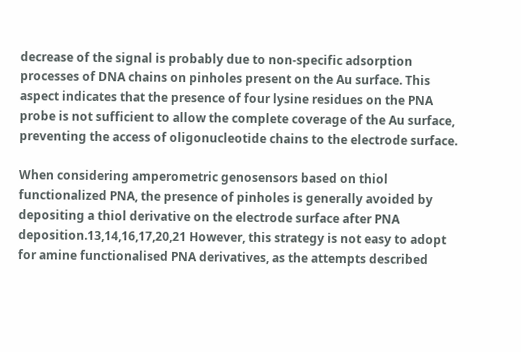decrease of the signal is probably due to non-specific adsorption processes of DNA chains on pinholes present on the Au surface. This aspect indicates that the presence of four lysine residues on the PNA probe is not sufficient to allow the complete coverage of the Au surface, preventing the access of oligonucleotide chains to the electrode surface.

When considering amperometric genosensors based on thiol functionalized PNA, the presence of pinholes is generally avoided by depositing a thiol derivative on the electrode surface after PNA deposition.13,14,16,17,20,21 However, this strategy is not easy to adopt for amine functionalised PNA derivatives, as the attempts described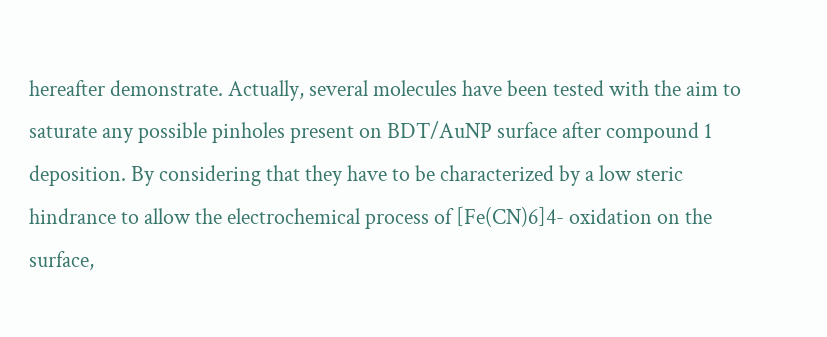hereafter demonstrate. Actually, several molecules have been tested with the aim to saturate any possible pinholes present on BDT/AuNP surface after compound 1 deposition. By considering that they have to be characterized by a low steric hindrance to allow the electrochemical process of [Fe(CN)6]4- oxidation on the surface,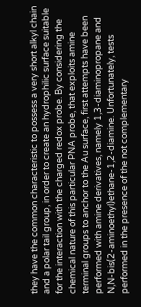they have the common characteristic to possess a very short alkyl chain and a polar tail group, in order to create an hydrophilic surface suitable for the interaction with the charged redox probe. By considering the chemical nature of this particular PNA probe, that exploits amine terminal groups to anchor to the Au surface, first attempts have been performed with amine derivatives, namely 1,3-diaminopropane and N,N-bis(2-aminoethyl)ethane-1,2-diamine. Unfortunately, tests performed in the presence of the not complementary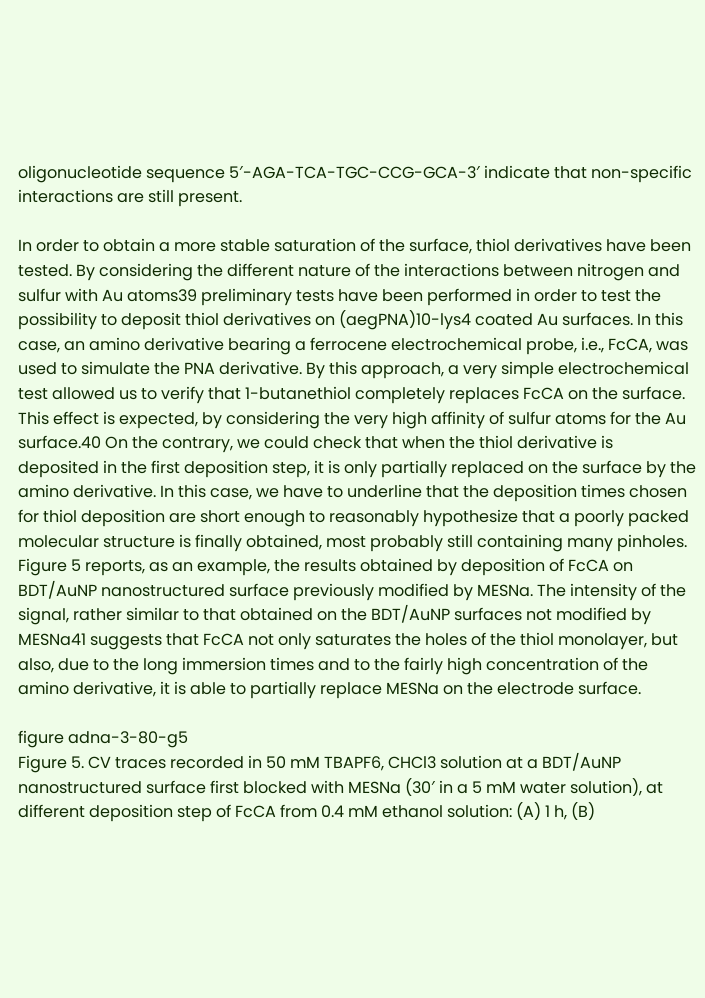oligonucleotide sequence 5′-AGA-TCA-TGC-CCG-GCA-3′ indicate that non-specific interactions are still present.

In order to obtain a more stable saturation of the surface, thiol derivatives have been tested. By considering the different nature of the interactions between nitrogen and sulfur with Au atoms39 preliminary tests have been performed in order to test the possibility to deposit thiol derivatives on (aegPNA)10-lys4 coated Au surfaces. In this case, an amino derivative bearing a ferrocene electrochemical probe, i.e., FcCA, was used to simulate the PNA derivative. By this approach, a very simple electrochemical test allowed us to verify that 1-butanethiol completely replaces FcCA on the surface. This effect is expected, by considering the very high affinity of sulfur atoms for the Au surface.40 On the contrary, we could check that when the thiol derivative is deposited in the first deposition step, it is only partially replaced on the surface by the amino derivative. In this case, we have to underline that the deposition times chosen for thiol deposition are short enough to reasonably hypothesize that a poorly packed molecular structure is finally obtained, most probably still containing many pinholes. Figure 5 reports, as an example, the results obtained by deposition of FcCA on BDT/AuNP nanostructured surface previously modified by MESNa. The intensity of the signal, rather similar to that obtained on the BDT/AuNP surfaces not modified by MESNa41 suggests that FcCA not only saturates the holes of the thiol monolayer, but also, due to the long immersion times and to the fairly high concentration of the amino derivative, it is able to partially replace MESNa on the electrode surface.

figure adna-3-80-g5
Figure 5. CV traces recorded in 50 mM TBAPF6, CHCl3 solution at a BDT/AuNP nanostructured surface first blocked with MESNa (30′ in a 5 mM water solution), at different deposition step of FcCA from 0.4 mM ethanol solution: (A) 1 h, (B)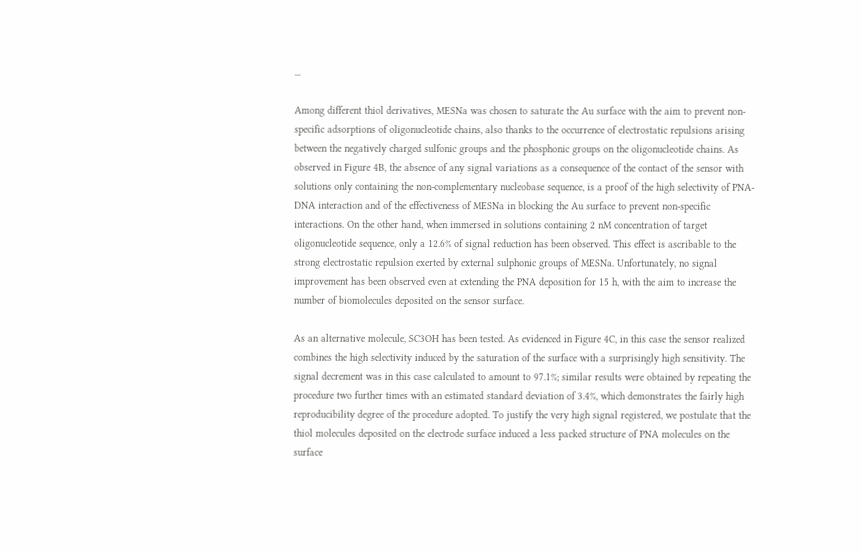...

Among different thiol derivatives, MESNa was chosen to saturate the Au surface with the aim to prevent non-specific adsorptions of oligonucleotide chains, also thanks to the occurrence of electrostatic repulsions arising between the negatively charged sulfonic groups and the phosphonic groups on the oligonucleotide chains. As observed in Figure 4B, the absence of any signal variations as a consequence of the contact of the sensor with solutions only containing the non-complementary nucleobase sequence, is a proof of the high selectivity of PNA-DNA interaction and of the effectiveness of MESNa in blocking the Au surface to prevent non-specific interactions. On the other hand, when immersed in solutions containing 2 nM concentration of target oligonucleotide sequence, only a 12.6% of signal reduction has been observed. This effect is ascribable to the strong electrostatic repulsion exerted by external sulphonic groups of MESNa. Unfortunately, no signal improvement has been observed even at extending the PNA deposition for 15 h, with the aim to increase the number of biomolecules deposited on the sensor surface.

As an alternative molecule, SC3OH has been tested. As evidenced in Figure 4C, in this case the sensor realized combines the high selectivity induced by the saturation of the surface with a surprisingly high sensitivity. The signal decrement was in this case calculated to amount to 97.1%; similar results were obtained by repeating the procedure two further times with an estimated standard deviation of 3.4%, which demonstrates the fairly high reproducibility degree of the procedure adopted. To justify the very high signal registered, we postulate that the thiol molecules deposited on the electrode surface induced a less packed structure of PNA molecules on the surface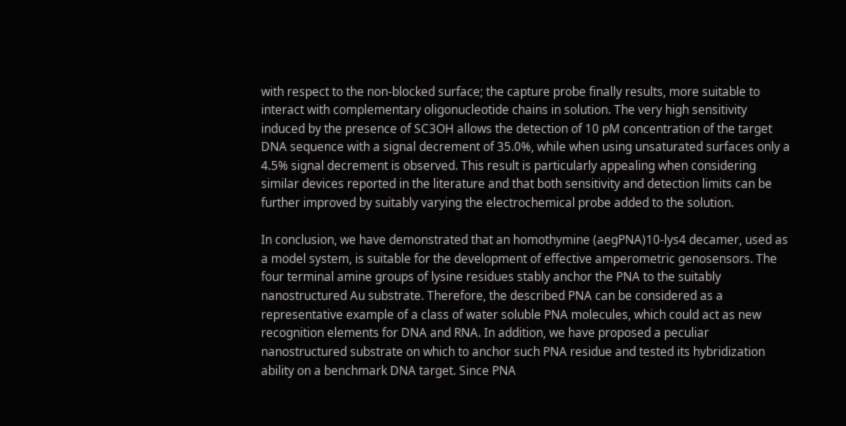with respect to the non-blocked surface; the capture probe finally results, more suitable to interact with complementary oligonucleotide chains in solution. The very high sensitivity induced by the presence of SC3OH allows the detection of 10 pM concentration of the target DNA sequence with a signal decrement of 35.0%, while when using unsaturated surfaces only a 4.5% signal decrement is observed. This result is particularly appealing when considering similar devices reported in the literature and that both sensitivity and detection limits can be further improved by suitably varying the electrochemical probe added to the solution.

In conclusion, we have demonstrated that an homothymine (aegPNA)10-lys4 decamer, used as a model system, is suitable for the development of effective amperometric genosensors. The four terminal amine groups of lysine residues stably anchor the PNA to the suitably nanostructured Au substrate. Therefore, the described PNA can be considered as a representative example of a class of water soluble PNA molecules, which could act as new recognition elements for DNA and RNA. In addition, we have proposed a peculiar nanostructured substrate on which to anchor such PNA residue and tested its hybridization ability on a benchmark DNA target. Since PNA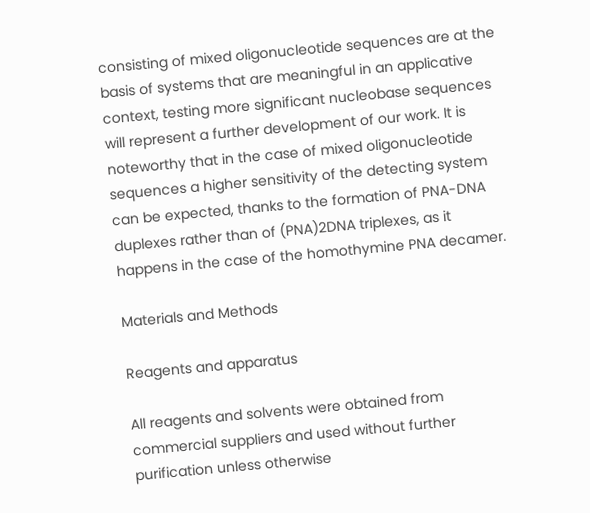consisting of mixed oligonucleotide sequences are at the basis of systems that are meaningful in an applicative context, testing more significant nucleobase sequences will represent a further development of our work. It is noteworthy that in the case of mixed oligonucleotide sequences a higher sensitivity of the detecting system can be expected, thanks to the formation of PNA-DNA duplexes rather than of (PNA)2DNA triplexes, as it happens in the case of the homothymine PNA decamer.

Materials and Methods

Reagents and apparatus

All reagents and solvents were obtained from commercial suppliers and used without further purification unless otherwise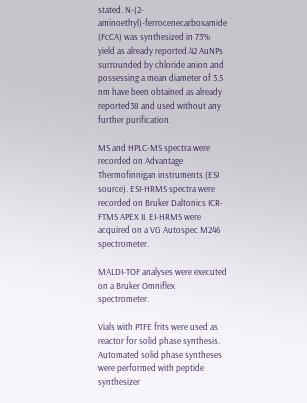stated. N-(2-aminoethyl)-ferrocenecarboxamide (FcCA) was synthesized in 73% yield as already reported.42 AuNPs surrounded by chloride anion and possessing a mean diameter of 3.5 nm have been obtained as already reported38 and used without any further purification.

MS and HPLC-MS spectra were recorded on Advantage Thermofinnigan instruments (ESI source). ESI-HRMS spectra were recorded on Bruker Daltonics ICR-FTMS APEX II. EI-HRMS were acquired on a VG Autospec M246 spectrometer.

MALDI-TOF analyses were executed on a Bruker Omniflex spectrometer.

Vials with PTFE frits were used as reactor for solid phase synthesis. Automated solid phase syntheses were performed with peptide synthesizer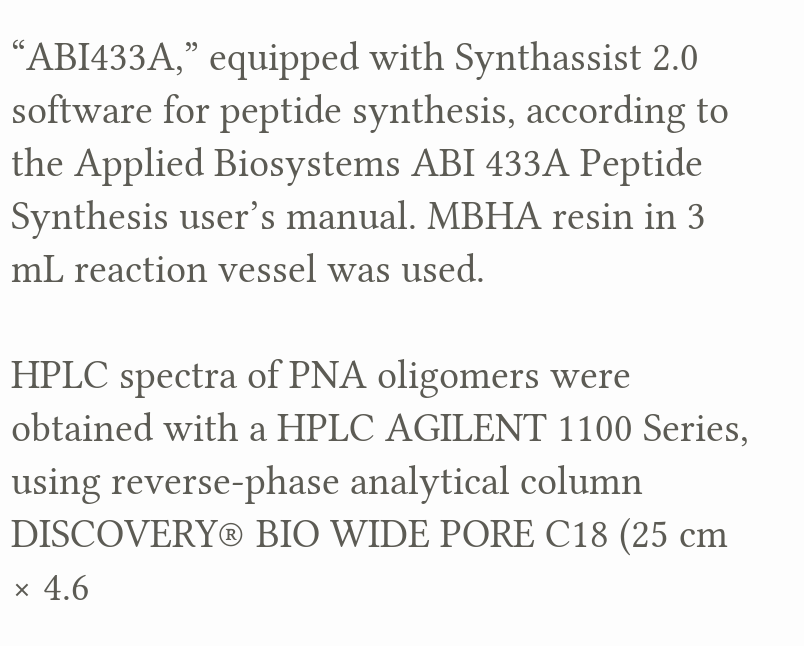“ABI433A,” equipped with Synthassist 2.0 software for peptide synthesis, according to the Applied Biosystems ABI 433A Peptide Synthesis user’s manual. MBHA resin in 3 mL reaction vessel was used.

HPLC spectra of PNA oligomers were obtained with a HPLC AGILENT 1100 Series, using reverse-phase analytical column DISCOVERY® BIO WIDE PORE C18 (25 cm × 4.6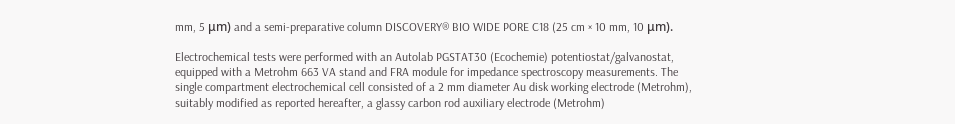mm, 5 μm) and a semi-preparative column DISCOVERY® BIO WIDE PORE C18 (25 cm × 10 mm, 10 μm).

Electrochemical tests were performed with an Autolab PGSTAT30 (Ecochemie) potentiostat/galvanostat, equipped with a Metrohm 663 VA stand and FRA module for impedance spectroscopy measurements. The single compartment electrochemical cell consisted of a 2 mm diameter Au disk working electrode (Metrohm), suitably modified as reported hereafter, a glassy carbon rod auxiliary electrode (Metrohm)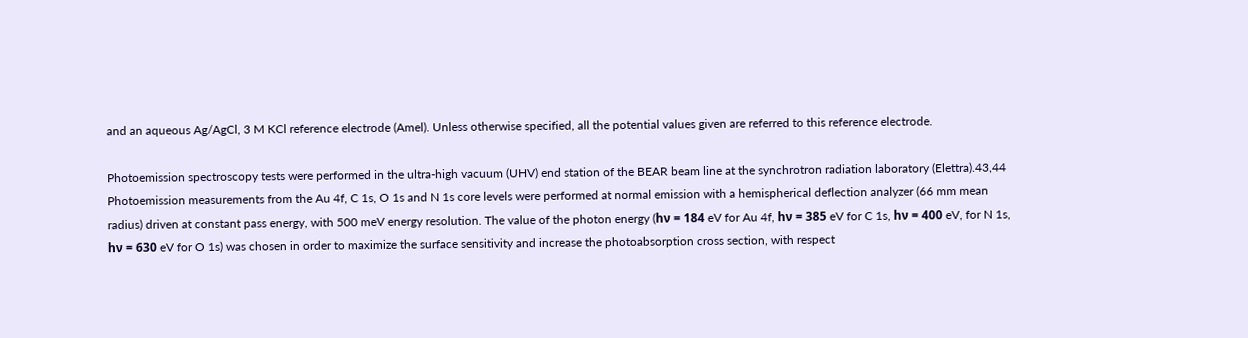and an aqueous Ag/AgCl, 3 M KCl reference electrode (Amel). Unless otherwise specified, all the potential values given are referred to this reference electrode.

Photoemission spectroscopy tests were performed in the ultra-high vacuum (UHV) end station of the BEAR beam line at the synchrotron radiation laboratory (Elettra).43,44 Photoemission measurements from the Au 4f, C 1s, O 1s and N 1s core levels were performed at normal emission with a hemispherical deflection analyzer (66 mm mean radius) driven at constant pass energy, with 500 meV energy resolution. The value of the photon energy (hν = 184 eV for Au 4f, hν = 385 eV for C 1s, hν = 400 eV, for N 1s, hν = 630 eV for O 1s) was chosen in order to maximize the surface sensitivity and increase the photoabsorption cross section, with respect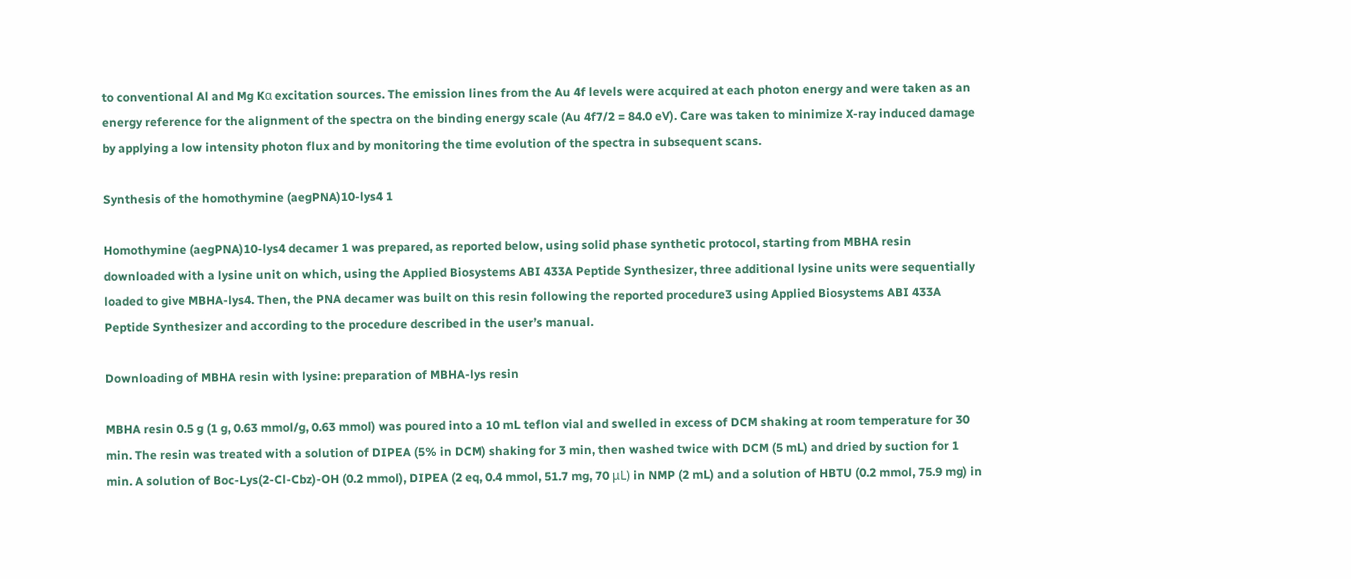to conventional Al and Mg Kα excitation sources. The emission lines from the Au 4f levels were acquired at each photon energy and were taken as an energy reference for the alignment of the spectra on the binding energy scale (Au 4f7/2 = 84.0 eV). Care was taken to minimize X-ray induced damage by applying a low intensity photon flux and by monitoring the time evolution of the spectra in subsequent scans.

Synthesis of the homothymine (aegPNA)10-lys4 1

Homothymine (aegPNA)10-lys4 decamer 1 was prepared, as reported below, using solid phase synthetic protocol, starting from MBHA resin downloaded with a lysine unit on which, using the Applied Biosystems ABI 433A Peptide Synthesizer, three additional lysine units were sequentially loaded to give MBHA-lys4. Then, the PNA decamer was built on this resin following the reported procedure3 using Applied Biosystems ABI 433A Peptide Synthesizer and according to the procedure described in the user’s manual.

Downloading of MBHA resin with lysine: preparation of MBHA-lys resin

MBHA resin 0.5 g (1 g, 0.63 mmol/g, 0.63 mmol) was poured into a 10 mL teflon vial and swelled in excess of DCM shaking at room temperature for 30 min. The resin was treated with a solution of DIPEA (5% in DCM) shaking for 3 min, then washed twice with DCM (5 mL) and dried by suction for 1 min. A solution of Boc-Lys(2-Cl-Cbz)-OH (0.2 mmol), DIPEA (2 eq, 0.4 mmol, 51.7 mg, 70 μL) in NMP (2 mL) and a solution of HBTU (0.2 mmol, 75.9 mg) in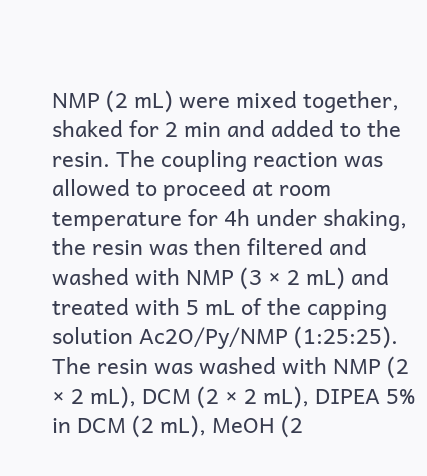NMP (2 mL) were mixed together, shaked for 2 min and added to the resin. The coupling reaction was allowed to proceed at room temperature for 4h under shaking, the resin was then filtered and washed with NMP (3 × 2 mL) and treated with 5 mL of the capping solution Ac2O/Py/NMP (1:25:25). The resin was washed with NMP (2 × 2 mL), DCM (2 × 2 mL), DIPEA 5% in DCM (2 mL), MeOH (2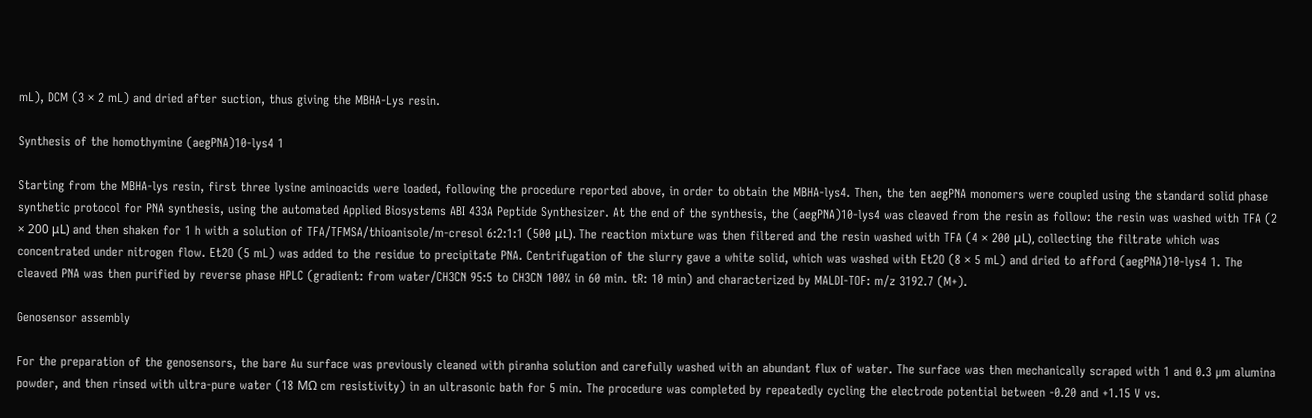mL), DCM (3 × 2 mL) and dried after suction, thus giving the MBHA-Lys resin.

Synthesis of the homothymine (aegPNA)10-lys4 1

Starting from the MBHA-lys resin, first three lysine aminoacids were loaded, following the procedure reported above, in order to obtain the MBHA-lys4. Then, the ten aegPNA monomers were coupled using the standard solid phase synthetic protocol for PNA synthesis, using the automated Applied Biosystems ABI 433A Peptide Synthesizer. At the end of the synthesis, the (aegPNA)10-lys4 was cleaved from the resin as follow: the resin was washed with TFA (2 × 200 μL) and then shaken for 1 h with a solution of TFA/TFMSA/thioanisole/m-cresol 6:2:1:1 (500 μL). The reaction mixture was then filtered and the resin washed with TFA (4 × 200 μL), collecting the filtrate which was concentrated under nitrogen flow. Et2O (5 mL) was added to the residue to precipitate PNA. Centrifugation of the slurry gave a white solid, which was washed with Et2O (8 × 5 mL) and dried to afford (aegPNA)10-lys4 1. The cleaved PNA was then purified by reverse phase HPLC (gradient: from water/CH3CN 95:5 to CH3CN 100% in 60 min. tR: 10 min) and characterized by MALDI-TOF: m/z 3192.7 (M+).

Genosensor assembly

For the preparation of the genosensors, the bare Au surface was previously cleaned with piranha solution and carefully washed with an abundant flux of water. The surface was then mechanically scraped with 1 and 0.3 µm alumina powder, and then rinsed with ultra-pure water (18 MΩ cm resistivity) in an ultrasonic bath for 5 min. The procedure was completed by repeatedly cycling the electrode potential between -0.20 and +1.15 V vs.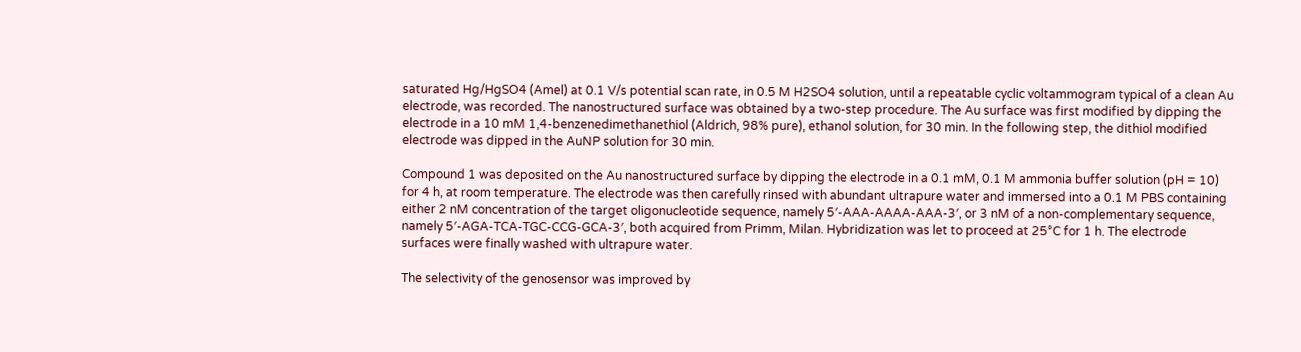saturated Hg/HgSO4 (Amel) at 0.1 V/s potential scan rate, in 0.5 M H2SO4 solution, until a repeatable cyclic voltammogram typical of a clean Au electrode, was recorded. The nanostructured surface was obtained by a two-step procedure. The Au surface was first modified by dipping the electrode in a 10 mM 1,4-benzenedimethanethiol (Aldrich, 98% pure), ethanol solution, for 30 min. In the following step, the dithiol modified electrode was dipped in the AuNP solution for 30 min.

Compound 1 was deposited on the Au nanostructured surface by dipping the electrode in a 0.1 mM, 0.1 M ammonia buffer solution (pH = 10) for 4 h, at room temperature. The electrode was then carefully rinsed with abundant ultrapure water and immersed into a 0.1 M PBS containing either 2 nM concentration of the target oligonucleotide sequence, namely 5′-AAA-AAAA-AAA-3′, or 3 nM of a non-complementary sequence, namely 5′-AGA-TCA-TGC-CCG-GCA-3′, both acquired from Primm, Milan. Hybridization was let to proceed at 25°C for 1 h. The electrode surfaces were finally washed with ultrapure water.

The selectivity of the genosensor was improved by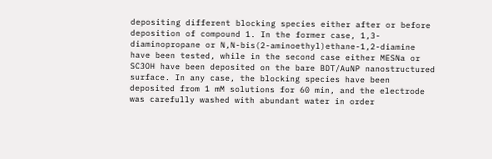depositing different blocking species either after or before deposition of compound 1. In the former case, 1,3-diaminopropane or N,N-bis(2-aminoethyl)ethane-1,2-diamine have been tested, while in the second case either MESNa or SC3OH have been deposited on the bare BDT/AuNP nanostructured surface. In any case, the blocking species have been deposited from 1 mM solutions for 60 min, and the electrode was carefully washed with abundant water in order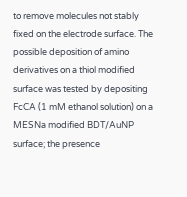to remove molecules not stably fixed on the electrode surface. The possible deposition of amino derivatives on a thiol modified surface was tested by depositing FcCA (1 mM ethanol solution) on a MESNa modified BDT/AuNP surface; the presence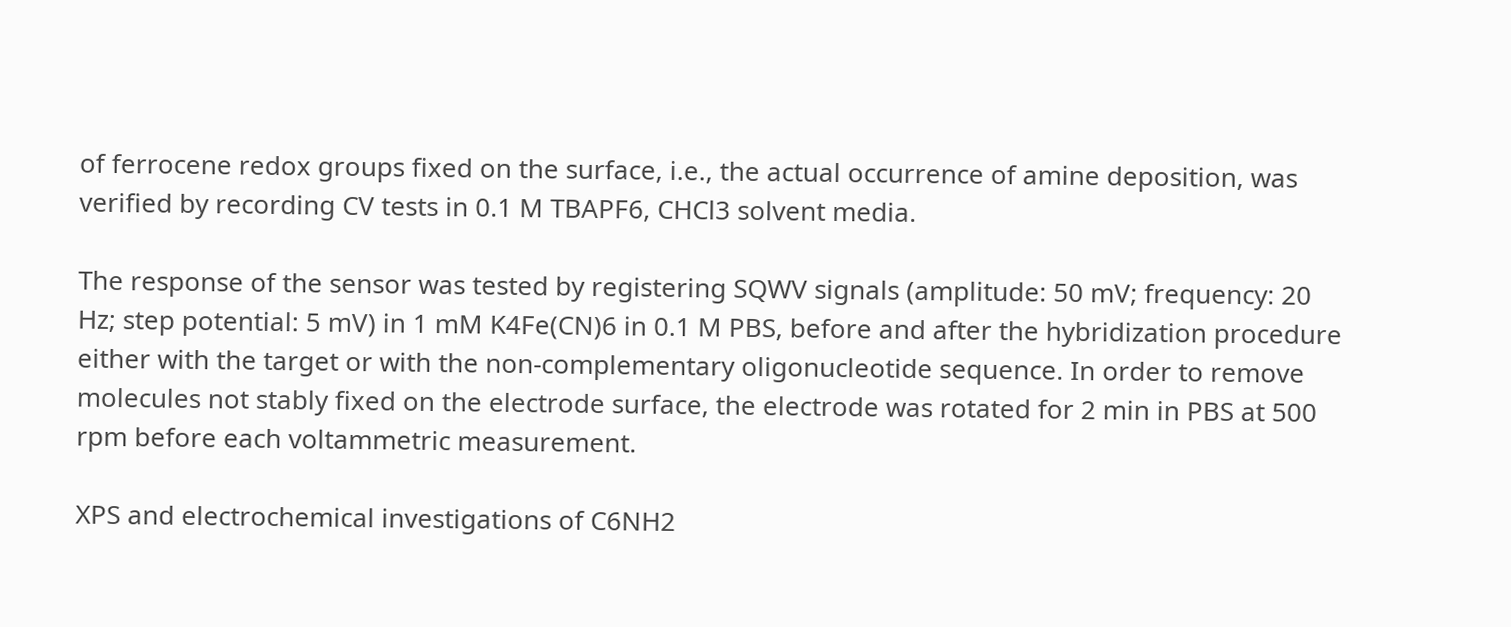of ferrocene redox groups fixed on the surface, i.e., the actual occurrence of amine deposition, was verified by recording CV tests in 0.1 M TBAPF6, CHCl3 solvent media.

The response of the sensor was tested by registering SQWV signals (amplitude: 50 mV; frequency: 20 Hz; step potential: 5 mV) in 1 mM K4Fe(CN)6 in 0.1 M PBS, before and after the hybridization procedure either with the target or with the non-complementary oligonucleotide sequence. In order to remove molecules not stably fixed on the electrode surface, the electrode was rotated for 2 min in PBS at 500 rpm before each voltammetric measurement.

XPS and electrochemical investigations of C6NH2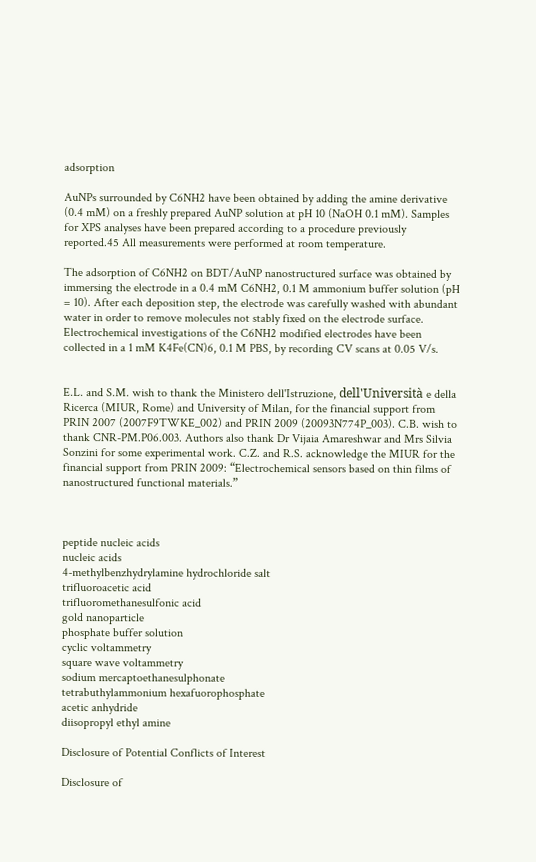adsorption

AuNPs surrounded by C6NH2 have been obtained by adding the amine derivative (0.4 mM) on a freshly prepared AuNP solution at pH 10 (NaOH 0.1 mM). Samples for XPS analyses have been prepared according to a procedure previously reported.45 All measurements were performed at room temperature.

The adsorption of C6NH2 on BDT/AuNP nanostructured surface was obtained by immersing the electrode in a 0.4 mM C6NH2, 0.1 M ammonium buffer solution (pH = 10). After each deposition step, the electrode was carefully washed with abundant water in order to remove molecules not stably fixed on the electrode surface. Electrochemical investigations of the C6NH2 modified electrodes have been collected in a 1 mM K4Fe(CN)6, 0.1 M PBS, by recording CV scans at 0.05 V/s.


E.L. and S.M. wish to thank the Ministero dell'Istruzione, dell'Università e della Ricerca (MIUR, Rome) and University of Milan, for the financial support from PRIN 2007 (2007F9TWKE_002) and PRIN 2009 (20093N774P_003). C.B. wish to thank CNR-PM.P06.003. Authors also thank Dr Vijaia Amareshwar and Mrs Silvia Sonzini for some experimental work. C.Z. and R.S. acknowledge the MIUR for the financial support from PRIN 2009: “Electrochemical sensors based on thin films of nanostructured functional materials.”



peptide nucleic acids
nucleic acids
4-methylbenzhydrylamine hydrochloride salt
trifluoroacetic acid
trifluoromethanesulfonic acid
gold nanoparticle
phosphate buffer solution
cyclic voltammetry
square wave voltammetry
sodium mercaptoethanesulphonate
tetrabuthylammonium hexafuorophosphate
acetic anhydride
diisopropyl ethyl amine

Disclosure of Potential Conflicts of Interest

Disclosure of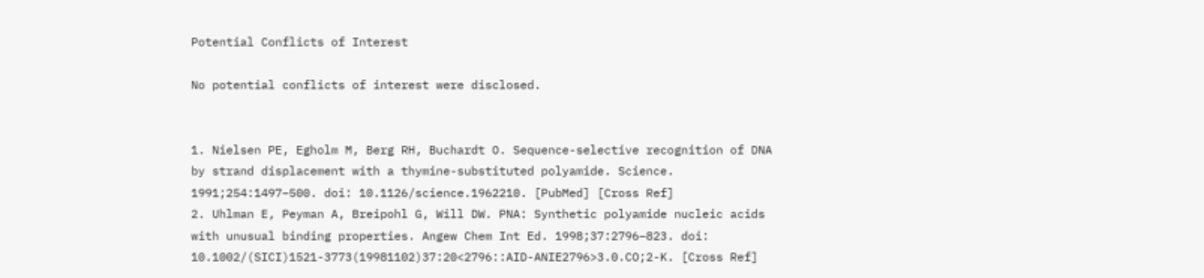Potential Conflicts of Interest

No potential conflicts of interest were disclosed.


1. Nielsen PE, Egholm M, Berg RH, Buchardt O. Sequence-selective recognition of DNA by strand displacement with a thymine-substituted polyamide. Science. 1991;254:1497–500. doi: 10.1126/science.1962210. [PubMed] [Cross Ref]
2. Uhlman E, Peyman A, Breipohl G, Will DW. PNA: Synthetic polyamide nucleic acids with unusual binding properties. Angew Chem Int Ed. 1998;37:2796–823. doi: 10.1002/(SICI)1521-3773(19981102)37:20<2796::AID-ANIE2796>3.0.CO;2-K. [Cross Ref]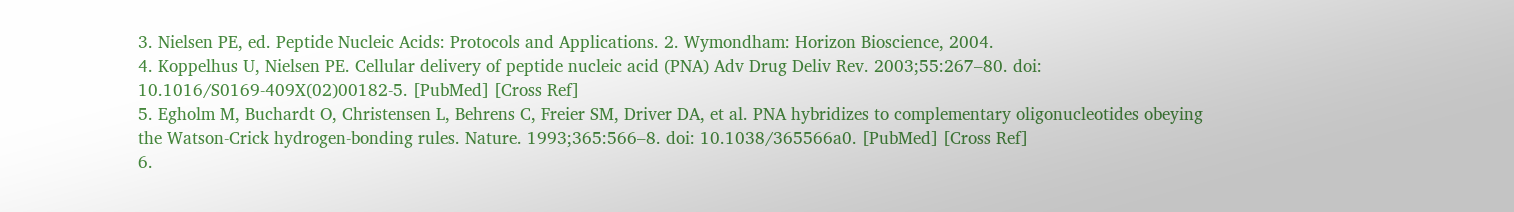3. Nielsen PE, ed. Peptide Nucleic Acids: Protocols and Applications. 2. Wymondham: Horizon Bioscience, 2004.
4. Koppelhus U, Nielsen PE. Cellular delivery of peptide nucleic acid (PNA) Adv Drug Deliv Rev. 2003;55:267–80. doi: 10.1016/S0169-409X(02)00182-5. [PubMed] [Cross Ref]
5. Egholm M, Buchardt O, Christensen L, Behrens C, Freier SM, Driver DA, et al. PNA hybridizes to complementary oligonucleotides obeying the Watson-Crick hydrogen-bonding rules. Nature. 1993;365:566–8. doi: 10.1038/365566a0. [PubMed] [Cross Ref]
6.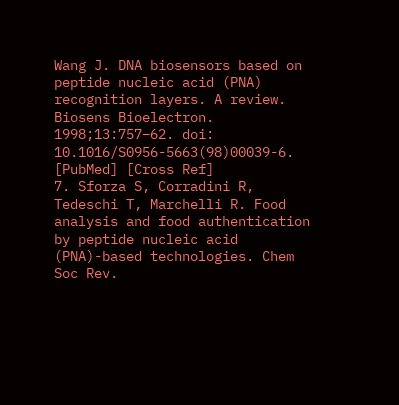Wang J. DNA biosensors based on peptide nucleic acid (PNA) recognition layers. A review. Biosens Bioelectron. 1998;13:757–62. doi: 10.1016/S0956-5663(98)00039-6. [PubMed] [Cross Ref]
7. Sforza S, Corradini R, Tedeschi T, Marchelli R. Food analysis and food authentication by peptide nucleic acid (PNA)-based technologies. Chem Soc Rev.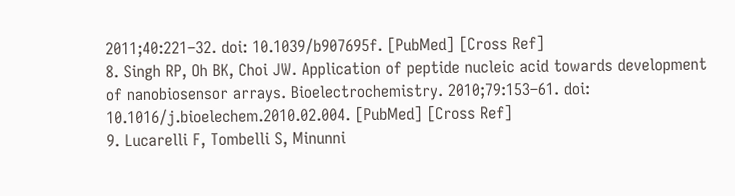2011;40:221–32. doi: 10.1039/b907695f. [PubMed] [Cross Ref]
8. Singh RP, Oh BK, Choi JW. Application of peptide nucleic acid towards development of nanobiosensor arrays. Bioelectrochemistry. 2010;79:153–61. doi: 10.1016/j.bioelechem.2010.02.004. [PubMed] [Cross Ref]
9. Lucarelli F, Tombelli S, Minunni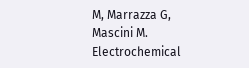M, Marrazza G, Mascini M. Electrochemical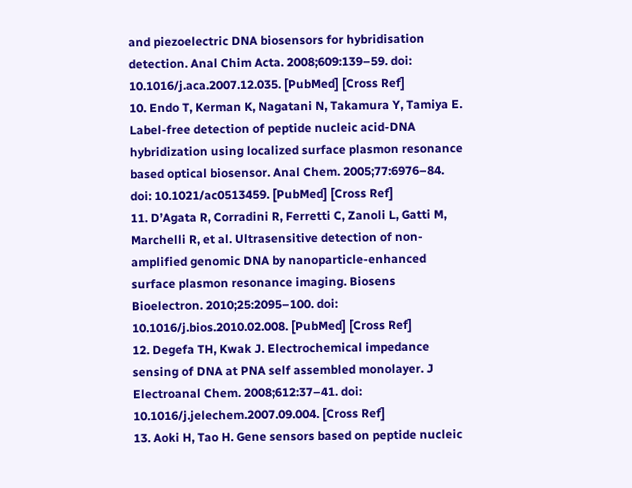and piezoelectric DNA biosensors for hybridisation detection. Anal Chim Acta. 2008;609:139–59. doi: 10.1016/j.aca.2007.12.035. [PubMed] [Cross Ref]
10. Endo T, Kerman K, Nagatani N, Takamura Y, Tamiya E. Label-free detection of peptide nucleic acid-DNA hybridization using localized surface plasmon resonance based optical biosensor. Anal Chem. 2005;77:6976–84. doi: 10.1021/ac0513459. [PubMed] [Cross Ref]
11. D’Agata R, Corradini R, Ferretti C, Zanoli L, Gatti M, Marchelli R, et al. Ultrasensitive detection of non-amplified genomic DNA by nanoparticle-enhanced surface plasmon resonance imaging. Biosens Bioelectron. 2010;25:2095–100. doi: 10.1016/j.bios.2010.02.008. [PubMed] [Cross Ref]
12. Degefa TH, Kwak J. Electrochemical impedance sensing of DNA at PNA self assembled monolayer. J Electroanal Chem. 2008;612:37–41. doi: 10.1016/j.jelechem.2007.09.004. [Cross Ref]
13. Aoki H, Tao H. Gene sensors based on peptide nucleic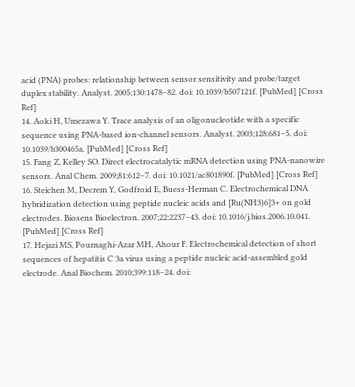acid (PNA) probes: relationship between sensor sensitivity and probe/target duplex stability. Analyst. 2005;130:1478–82. doi: 10.1039/b507121f. [PubMed] [Cross Ref]
14. Aoki H, Umezawa Y. Trace analysis of an oligonucleotide with a specific sequence using PNA-based ion-channel sensors. Analyst. 2003;128:681–5. doi: 10.1039/b300465a. [PubMed] [Cross Ref]
15. Fang Z, Kelley SO. Direct electrocatalytic mRNA detection using PNA-nanowire sensors. Anal Chem. 2009;81:612–7. doi: 10.1021/ac801890f. [PubMed] [Cross Ref]
16. Steichen M, Decrem Y, Godfroid E, Buess-Herman C. Electrochemical DNA hybridization detection using peptide nucleic acids and [Ru(NH3)6]3+ on gold electrodes. Biosens Bioelectron. 2007;22:2237–43. doi: 10.1016/j.bios.2006.10.041. [PubMed] [Cross Ref]
17. Hejazi MS, Pournaghi-Azar MH, Ahour F. Electrochemical detection of short sequences of hepatitis C 3a virus using a peptide nucleic acid-assembled gold electrode. Anal Biochem. 2010;399:118–24. doi: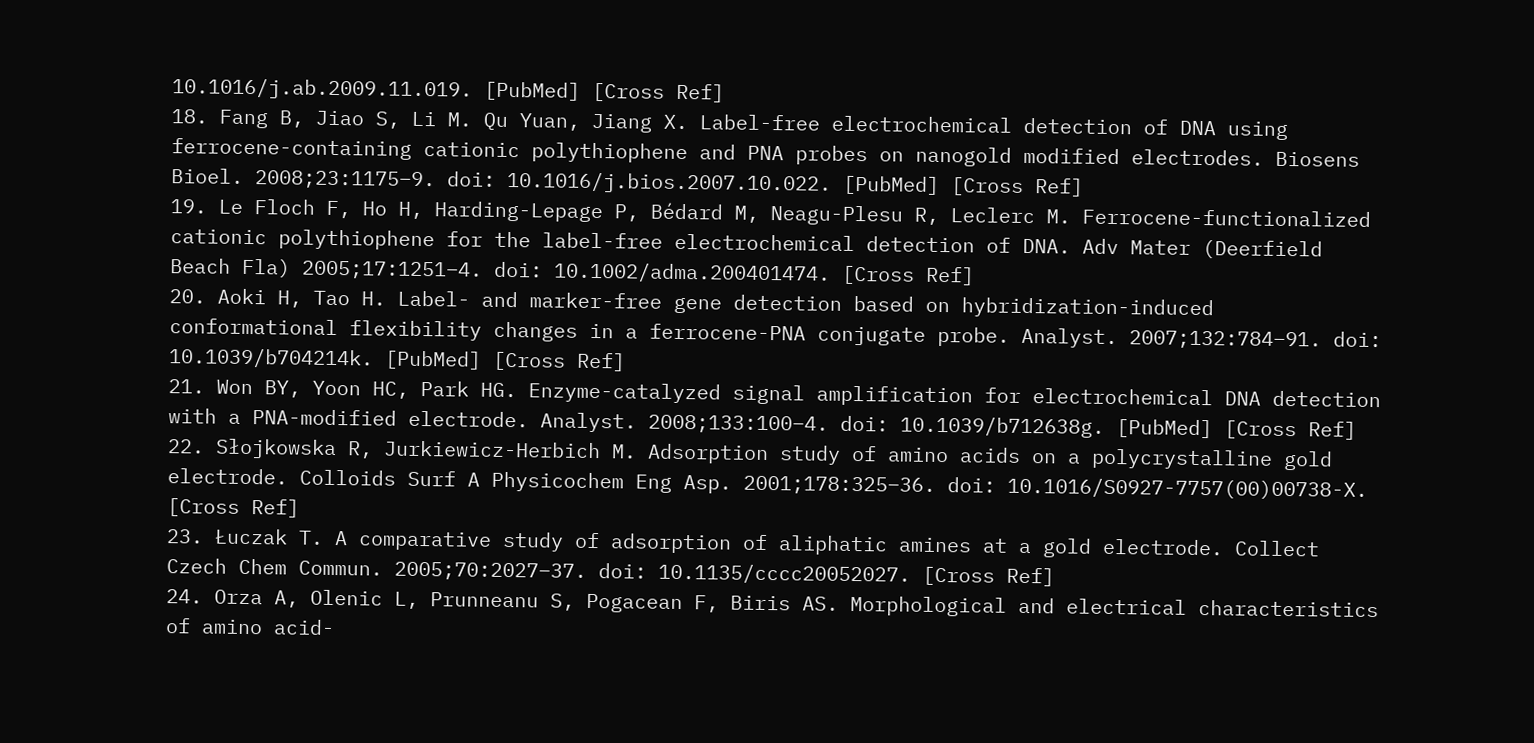10.1016/j.ab.2009.11.019. [PubMed] [Cross Ref]
18. Fang B, Jiao S, Li M. Qu Yuan, Jiang X. Label-free electrochemical detection of DNA using ferrocene-containing cationic polythiophene and PNA probes on nanogold modified electrodes. Biosens Bioel. 2008;23:1175–9. doi: 10.1016/j.bios.2007.10.022. [PubMed] [Cross Ref]
19. Le Floch F, Ho H, Harding-Lepage P, Bédard M, Neagu-Plesu R, Leclerc M. Ferrocene-functionalized cationic polythiophene for the label-free electrochemical detection of DNA. Adv Mater (Deerfield Beach Fla) 2005;17:1251–4. doi: 10.1002/adma.200401474. [Cross Ref]
20. Aoki H, Tao H. Label- and marker-free gene detection based on hybridization-induced conformational flexibility changes in a ferrocene-PNA conjugate probe. Analyst. 2007;132:784–91. doi: 10.1039/b704214k. [PubMed] [Cross Ref]
21. Won BY, Yoon HC, Park HG. Enzyme-catalyzed signal amplification for electrochemical DNA detection with a PNA-modified electrode. Analyst. 2008;133:100–4. doi: 10.1039/b712638g. [PubMed] [Cross Ref]
22. Słojkowska R, Jurkiewicz-Herbich M. Adsorption study of amino acids on a polycrystalline gold electrode. Colloids Surf A Physicochem Eng Asp. 2001;178:325–36. doi: 10.1016/S0927-7757(00)00738-X. [Cross Ref]
23. Łuczak T. A comparative study of adsorption of aliphatic amines at a gold electrode. Collect Czech Chem Commun. 2005;70:2027–37. doi: 10.1135/cccc20052027. [Cross Ref]
24. Orza A, Olenic L, Prunneanu S, Pogacean F, Biris AS. Morphological and electrical characteristics of amino acid-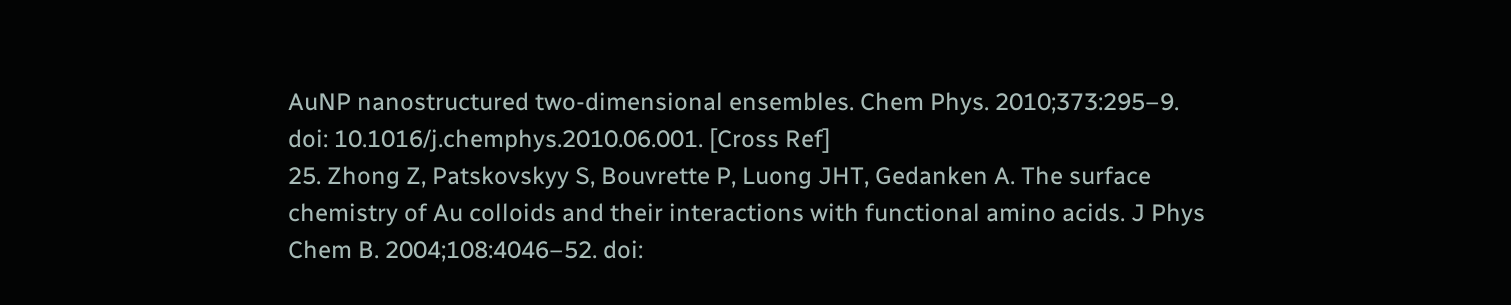AuNP nanostructured two-dimensional ensembles. Chem Phys. 2010;373:295–9. doi: 10.1016/j.chemphys.2010.06.001. [Cross Ref]
25. Zhong Z, Patskovskyy S, Bouvrette P, Luong JHT, Gedanken A. The surface chemistry of Au colloids and their interactions with functional amino acids. J Phys Chem B. 2004;108:4046–52. doi: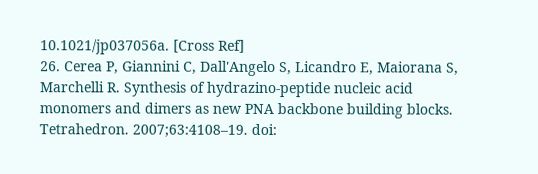10.1021/jp037056a. [Cross Ref]
26. Cerea P, Giannini C, Dall'Angelo S, Licandro E, Maiorana S, Marchelli R. Synthesis of hydrazino-peptide nucleic acid monomers and dimers as new PNA backbone building blocks. Tetrahedron. 2007;63:4108–19. doi: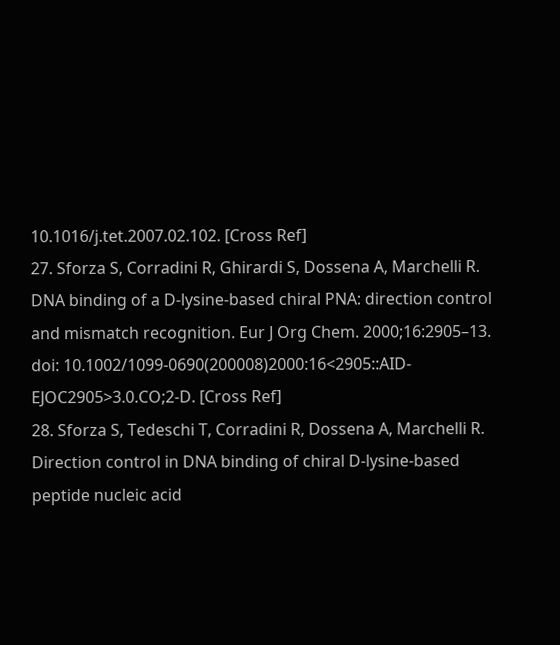10.1016/j.tet.2007.02.102. [Cross Ref]
27. Sforza S, Corradini R, Ghirardi S, Dossena A, Marchelli R. DNA binding of a D-lysine-based chiral PNA: direction control and mismatch recognition. Eur J Org Chem. 2000;16:2905–13. doi: 10.1002/1099-0690(200008)2000:16<2905::AID-EJOC2905>3.0.CO;2-D. [Cross Ref]
28. Sforza S, Tedeschi T, Corradini R, Dossena A, Marchelli R. Direction control in DNA binding of chiral D-lysine-based peptide nucleic acid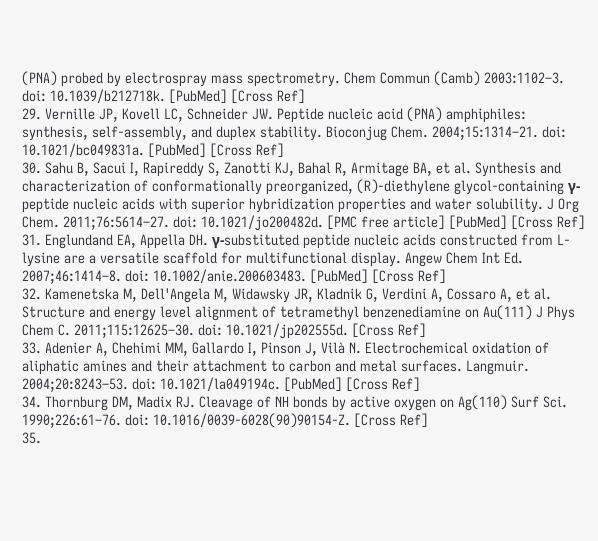(PNA) probed by electrospray mass spectrometry. Chem Commun (Camb) 2003:1102–3. doi: 10.1039/b212718k. [PubMed] [Cross Ref]
29. Vernille JP, Kovell LC, Schneider JW. Peptide nucleic acid (PNA) amphiphiles: synthesis, self-assembly, and duplex stability. Bioconjug Chem. 2004;15:1314–21. doi: 10.1021/bc049831a. [PubMed] [Cross Ref]
30. Sahu B, Sacui I, Rapireddy S, Zanotti KJ, Bahal R, Armitage BA, et al. Synthesis and characterization of conformationally preorganized, (R)-diethylene glycol-containing γ-peptide nucleic acids with superior hybridization properties and water solubility. J Org Chem. 2011;76:5614–27. doi: 10.1021/jo200482d. [PMC free article] [PubMed] [Cross Ref]
31. Englundand EA, Appella DH. γ-substituted peptide nucleic acids constructed from L-lysine are a versatile scaffold for multifunctional display. Angew Chem Int Ed. 2007;46:1414–8. doi: 10.1002/anie.200603483. [PubMed] [Cross Ref]
32. Kamenetska M, Dell'Angela M, Widawsky JR, Kladnik G, Verdini A, Cossaro A, et al. Structure and energy level alignment of tetramethyl benzenediamine on Au(111) J Phys Chem C. 2011;115:12625–30. doi: 10.1021/jp202555d. [Cross Ref]
33. Adenier A, Chehimi MM, Gallardo I, Pinson J, Vilà N. Electrochemical oxidation of aliphatic amines and their attachment to carbon and metal surfaces. Langmuir. 2004;20:8243–53. doi: 10.1021/la049194c. [PubMed] [Cross Ref]
34. Thornburg DM, Madix RJ. Cleavage of NH bonds by active oxygen on Ag(110) Surf Sci. 1990;226:61–76. doi: 10.1016/0039-6028(90)90154-Z. [Cross Ref]
35.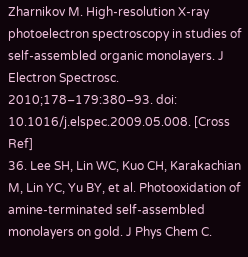Zharnikov M. High-resolution X-ray photoelectron spectroscopy in studies of self-assembled organic monolayers. J Electron Spectrosc. 2010;178–179:380–93. doi: 10.1016/j.elspec.2009.05.008. [Cross Ref]
36. Lee SH, Lin WC, Kuo CH, Karakachian M, Lin YC, Yu BY, et al. Photooxidation of amine-terminated self-assembled monolayers on gold. J Phys Chem C.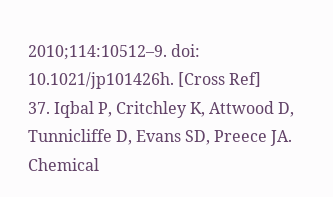2010;114:10512–9. doi: 10.1021/jp101426h. [Cross Ref]
37. Iqbal P, Critchley K, Attwood D, Tunnicliffe D, Evans SD, Preece JA. Chemical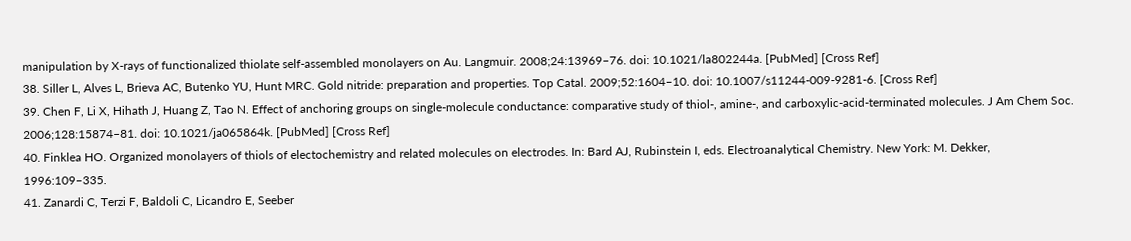manipulation by X-rays of functionalized thiolate self-assembled monolayers on Au. Langmuir. 2008;24:13969–76. doi: 10.1021/la802244a. [PubMed] [Cross Ref]
38. Siller L, Alves L, Brieva AC, Butenko YU, Hunt MRC. Gold nitride: preparation and properties. Top Catal. 2009;52:1604–10. doi: 10.1007/s11244-009-9281-6. [Cross Ref]
39. Chen F, Li X, Hihath J, Huang Z, Tao N. Effect of anchoring groups on single-molecule conductance: comparative study of thiol-, amine-, and carboxylic-acid-terminated molecules. J Am Chem Soc. 2006;128:15874–81. doi: 10.1021/ja065864k. [PubMed] [Cross Ref]
40. Finklea HO. Organized monolayers of thiols of electochemistry and related molecules on electrodes. In: Bard AJ, Rubinstein I, eds. Electroanalytical Chemistry. New York: M. Dekker, 1996:109–335.
41. Zanardi C, Terzi F, Baldoli C, Licandro E, Seeber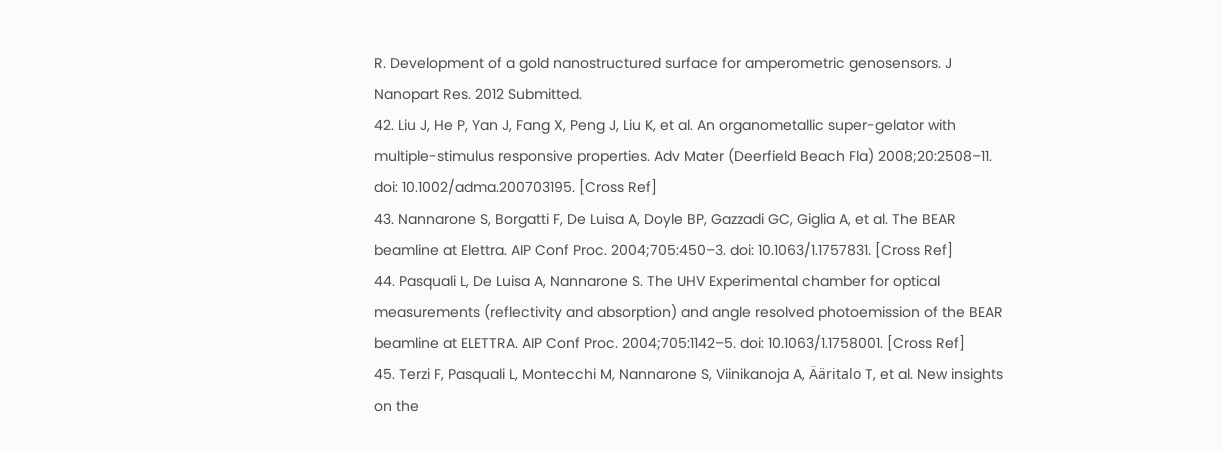R. Development of a gold nanostructured surface for amperometric genosensors. J Nanopart Res. 2012 Submitted.
42. Liu J, He P, Yan J, Fang X, Peng J, Liu K, et al. An organometallic super-gelator with multiple-stimulus responsive properties. Adv Mater (Deerfield Beach Fla) 2008;20:2508–11. doi: 10.1002/adma.200703195. [Cross Ref]
43. Nannarone S, Borgatti F, De Luisa A, Doyle BP, Gazzadi GC, Giglia A, et al. The BEAR beamline at Elettra. AIP Conf Proc. 2004;705:450–3. doi: 10.1063/1.1757831. [Cross Ref]
44. Pasquali L, De Luisa A, Nannarone S. The UHV Experimental chamber for optical measurements (reflectivity and absorption) and angle resolved photoemission of the BEAR beamline at ELETTRA. AIP Conf Proc. 2004;705:1142–5. doi: 10.1063/1.1758001. [Cross Ref]
45. Terzi F, Pasquali L, Montecchi M, Nannarone S, Viinikanoja A, Ääritalo T, et al. New insights on the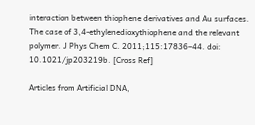interaction between thiophene derivatives and Au surfaces. The case of 3,4-ethylenedioxythiophene and the relevant polymer. J Phys Chem C. 2011;115:17836–44. doi: 10.1021/jp203219b. [Cross Ref]

Articles from Artificial DNA,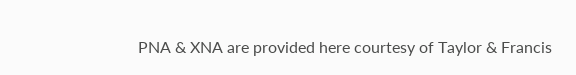PNA & XNA are provided here courtesy of Taylor & Francis